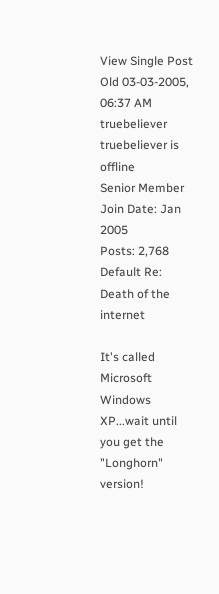View Single Post
Old 03-03-2005, 06:37 AM
truebeliever truebeliever is offline
Senior Member
Join Date: Jan 2005
Posts: 2,768
Default Re: Death of the internet

It's called Microsoft Windows XP...wait until you get the "Longhorn" version!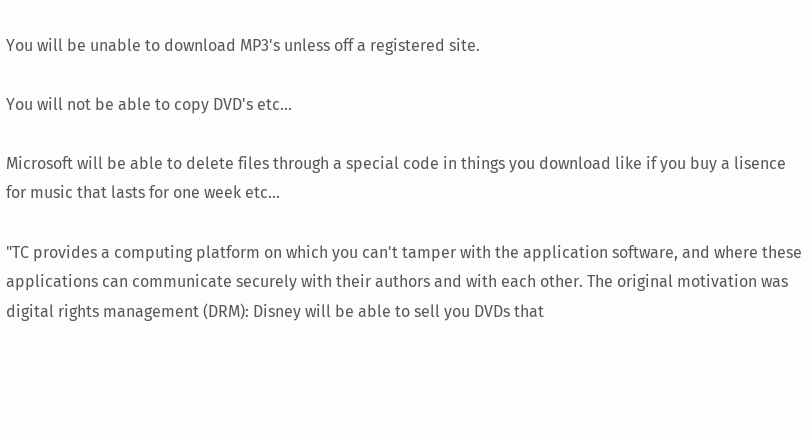You will be unable to download MP3's unless off a registered site.

You will not be able to copy DVD's etc...

Microsoft will be able to delete files through a special code in things you download like if you buy a lisence for music that lasts for one week etc...

"TC provides a computing platform on which you can't tamper with the application software, and where these applications can communicate securely with their authors and with each other. The original motivation was digital rights management (DRM): Disney will be able to sell you DVDs that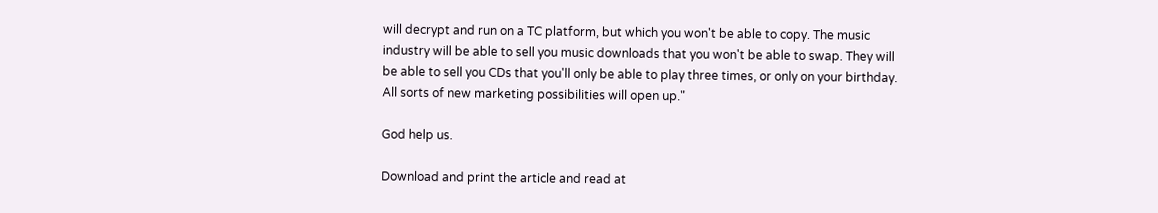will decrypt and run on a TC platform, but which you won't be able to copy. The music industry will be able to sell you music downloads that you won't be able to swap. They will be able to sell you CDs that you'll only be able to play three times, or only on your birthday. All sorts of new marketing possibilities will open up."

God help us.

Download and print the article and read at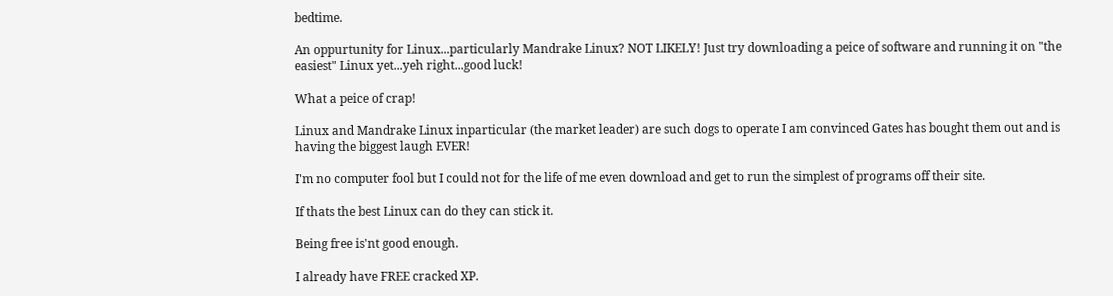bedtime.

An oppurtunity for Linux...particularly Mandrake Linux? NOT LIKELY! Just try downloading a peice of software and running it on "the easiest" Linux yet...yeh right...good luck!

What a peice of crap!

Linux and Mandrake Linux inparticular (the market leader) are such dogs to operate I am convinced Gates has bought them out and is having the biggest laugh EVER!

I'm no computer fool but I could not for the life of me even download and get to run the simplest of programs off their site.

If thats the best Linux can do they can stick it.

Being free is'nt good enough.

I already have FREE cracked XP.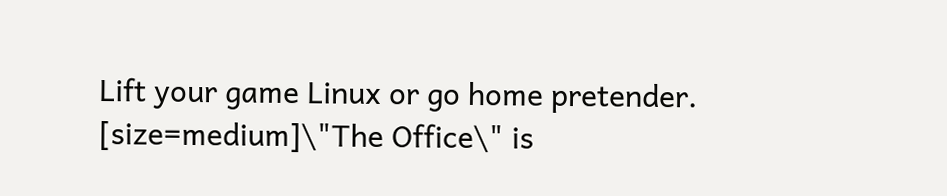Lift your game Linux or go home pretender.
[size=medium]\"The Office\" is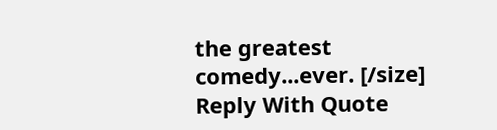the greatest comedy...ever. [/size]
Reply With Quote